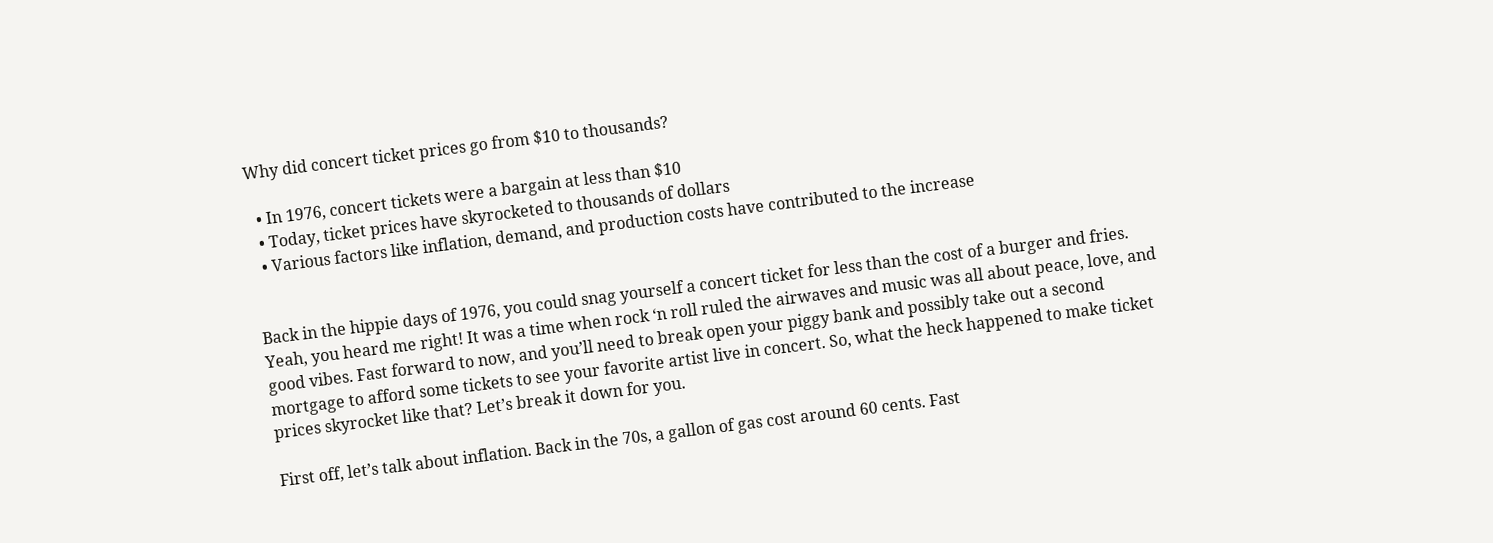Why did concert ticket prices go from $10 to thousands?

  • In 1976, concert tickets were a bargain at less than $10
  • Today, ticket prices have skyrocketed to thousands of dollars
  • Various factors like inflation, demand, and production costs have contributed to the increase


Back in the hippie days of 1976, you could snag yourself a concert ticket for less than the cost of a burger and fries. Yeah, you heard me right! It was a time when rock ‘n roll ruled the airwaves and music was all about peace, love, and good vibes. Fast forward to now, and you’ll need to break open your piggy bank and possibly take out a second mortgage to afford some tickets to see your favorite artist live in concert. So, what the heck happened to make ticket prices skyrocket like that? Let’s break it down for you.

First off, let’s talk about inflation. Back in the 70s, a gallon of gas cost around 60 cents. Fast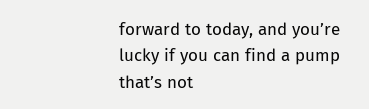forward to today, and you’re lucky if you can find a pump that’s not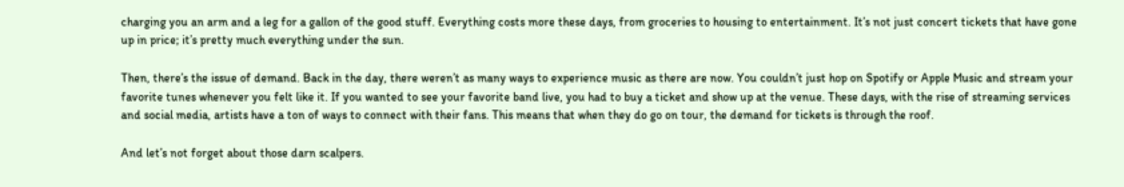charging you an arm and a leg for a gallon of the good stuff. Everything costs more these days, from groceries to housing to entertainment. It’s not just concert tickets that have gone up in price; it’s pretty much everything under the sun.

Then, there’s the issue of demand. Back in the day, there weren’t as many ways to experience music as there are now. You couldn’t just hop on Spotify or Apple Music and stream your favorite tunes whenever you felt like it. If you wanted to see your favorite band live, you had to buy a ticket and show up at the venue. These days, with the rise of streaming services and social media, artists have a ton of ways to connect with their fans. This means that when they do go on tour, the demand for tickets is through the roof.

And let’s not forget about those darn scalpers.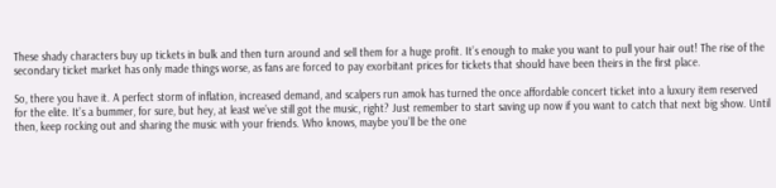These shady characters buy up tickets in bulk and then turn around and sell them for a huge profit. It’s enough to make you want to pull your hair out! The rise of the secondary ticket market has only made things worse, as fans are forced to pay exorbitant prices for tickets that should have been theirs in the first place.

So, there you have it. A perfect storm of inflation, increased demand, and scalpers run amok has turned the once affordable concert ticket into a luxury item reserved for the elite. It’s a bummer, for sure, but hey, at least we’ve still got the music, right? Just remember to start saving up now if you want to catch that next big show. Until then, keep rocking out and sharing the music with your friends. Who knows, maybe you’ll be the one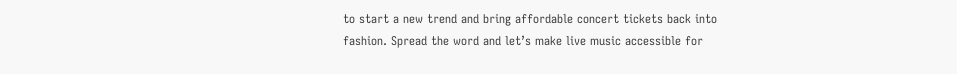to start a new trend and bring affordable concert tickets back into fashion. Spread the word and let’s make live music accessible for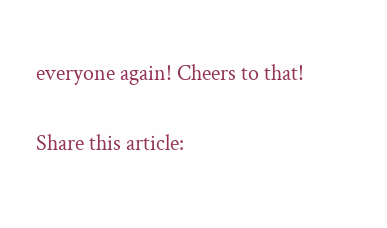everyone again! Cheers to that!

Share this article: